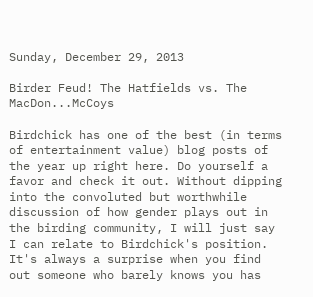Sunday, December 29, 2013

Birder Feud! The Hatfields vs. The MacDon...McCoys

Birdchick has one of the best (in terms of entertainment value) blog posts of the year up right here. Do yourself a favor and check it out. Without dipping into the convoluted but worthwhile discussion of how gender plays out in the birding community, I will just say I can relate to Birdchick's position. It's always a surprise when you find out someone who barely knows you has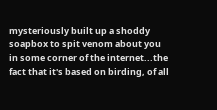mysteriously built up a shoddy soapbox to spit venom about you in some corner of the internet...the fact that it's based on birding, of all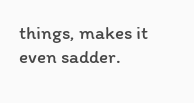things, makes it even sadder.